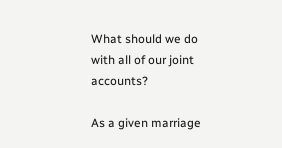What should we do with all of our joint accounts?

As a given marriage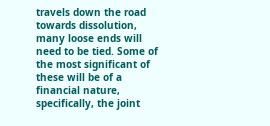travels down the road towards dissolution, many loose ends will need to be tied. Some of the most significant of these will be of a financial nature, specifically, the joint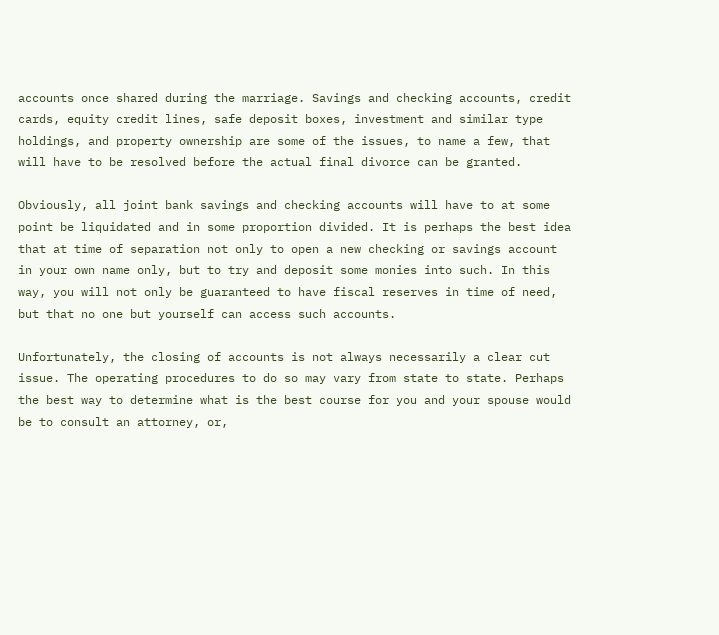accounts once shared during the marriage. Savings and checking accounts, credit cards, equity credit lines, safe deposit boxes, investment and similar type holdings, and property ownership are some of the issues, to name a few, that will have to be resolved before the actual final divorce can be granted.

Obviously, all joint bank savings and checking accounts will have to at some point be liquidated and in some proportion divided. It is perhaps the best idea that at time of separation not only to open a new checking or savings account in your own name only, but to try and deposit some monies into such. In this way, you will not only be guaranteed to have fiscal reserves in time of need, but that no one but yourself can access such accounts.

Unfortunately, the closing of accounts is not always necessarily a clear cut issue. The operating procedures to do so may vary from state to state. Perhaps the best way to determine what is the best course for you and your spouse would be to consult an attorney, or,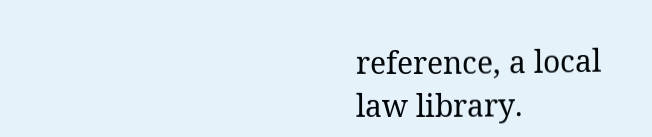reference, a local law library.